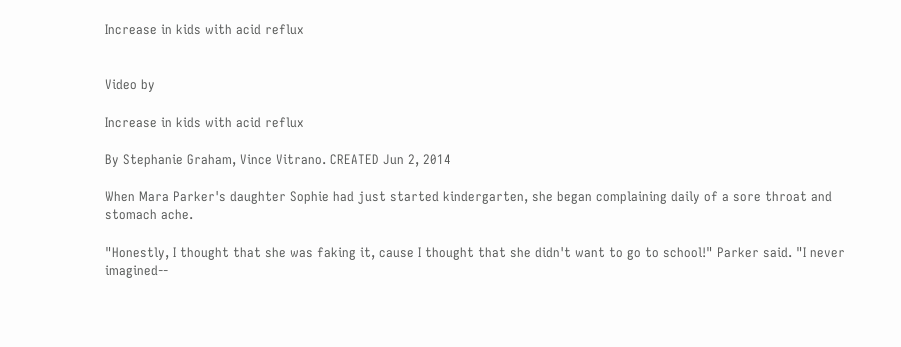Increase in kids with acid reflux


Video by

Increase in kids with acid reflux

By Stephanie Graham, Vince Vitrano. CREATED Jun 2, 2014

When Mara Parker's daughter Sophie had just started kindergarten, she began complaining daily of a sore throat and stomach ache.

"Honestly, I thought that she was faking it, cause I thought that she didn't want to go to school!" Parker said. "I never imagined--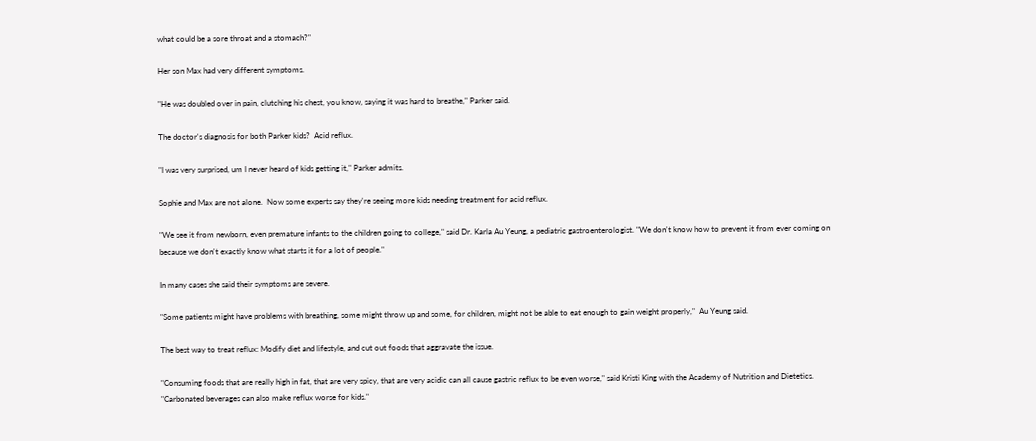what could be a sore throat and a stomach?"

Her son Max had very different symptoms.

"He was doubled over in pain, clutching his chest, you know, saying it was hard to breathe," Parker said.

The doctor's diagnosis for both Parker kids?  Acid reflux.

"I was very surprised, um I never heard of kids getting it," Parker admits.

Sophie and Max are not alone.  Now some experts say they're seeing more kids needing treatment for acid reflux.

"We see it from newborn, even premature infants to the children going to college," said Dr. Karla Au Yeung, a pediatric gastroenterologist. "We don't know how to prevent it from ever coming on because we don't exactly know what starts it for a lot of people."

In many cases she said their symptoms are severe.

"Some patients might have problems with breathing, some might throw up and some, for children, might not be able to eat enough to gain weight properly,"  Au Yeung said.

The best way to treat reflux: Modify diet and lifestyle, and cut out foods that aggravate the issue.

"Consuming foods that are really high in fat, that are very spicy, that are very acidic can all cause gastric reflux to be even worse," said Kristi King with the Academy of Nutrition and Dietetics. "Carbonated beverages can also make reflux worse for kids."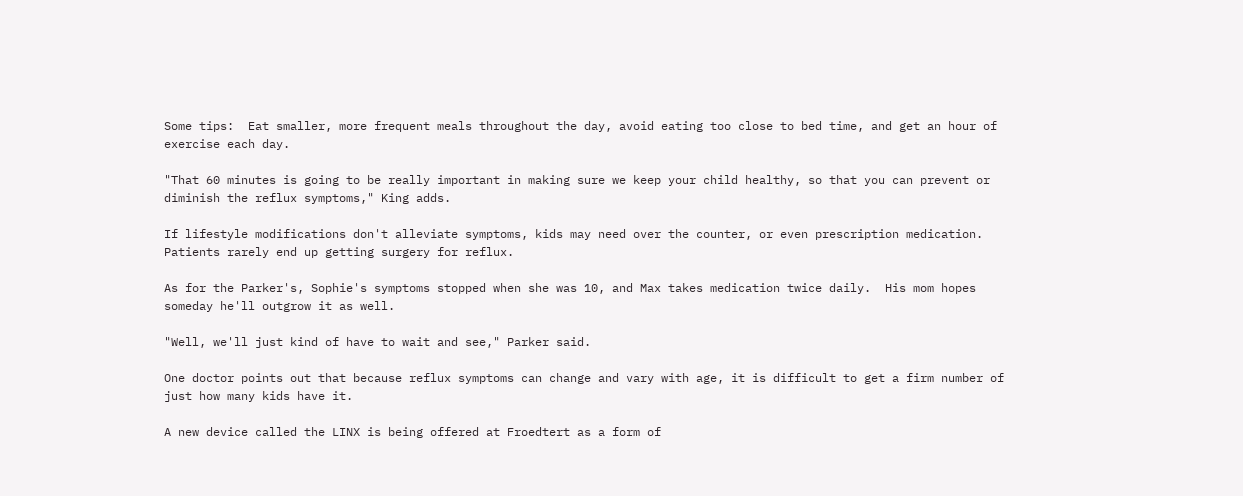Some tips:  Eat smaller, more frequent meals throughout the day, avoid eating too close to bed time, and get an hour of exercise each day.

"That 60 minutes is going to be really important in making sure we keep your child healthy, so that you can prevent or diminish the reflux symptoms," King adds.

If lifestyle modifications don't alleviate symptoms, kids may need over the counter, or even prescription medication.  Patients rarely end up getting surgery for reflux.

As for the Parker's, Sophie's symptoms stopped when she was 10, and Max takes medication twice daily.  His mom hopes someday he'll outgrow it as well.

"Well, we'll just kind of have to wait and see," Parker said.

One doctor points out that because reflux symptoms can change and vary with age, it is difficult to get a firm number of just how many kids have it.

A new device called the LINX is being offered at Froedtert as a form of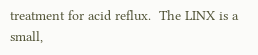treatment for acid reflux.  The LINX is a small,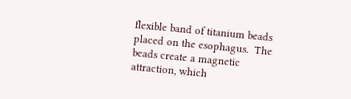flexible band of titanium beads placed on the esophagus.  The beads create a magnetic attraction, which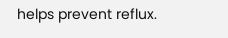helps prevent reflux.